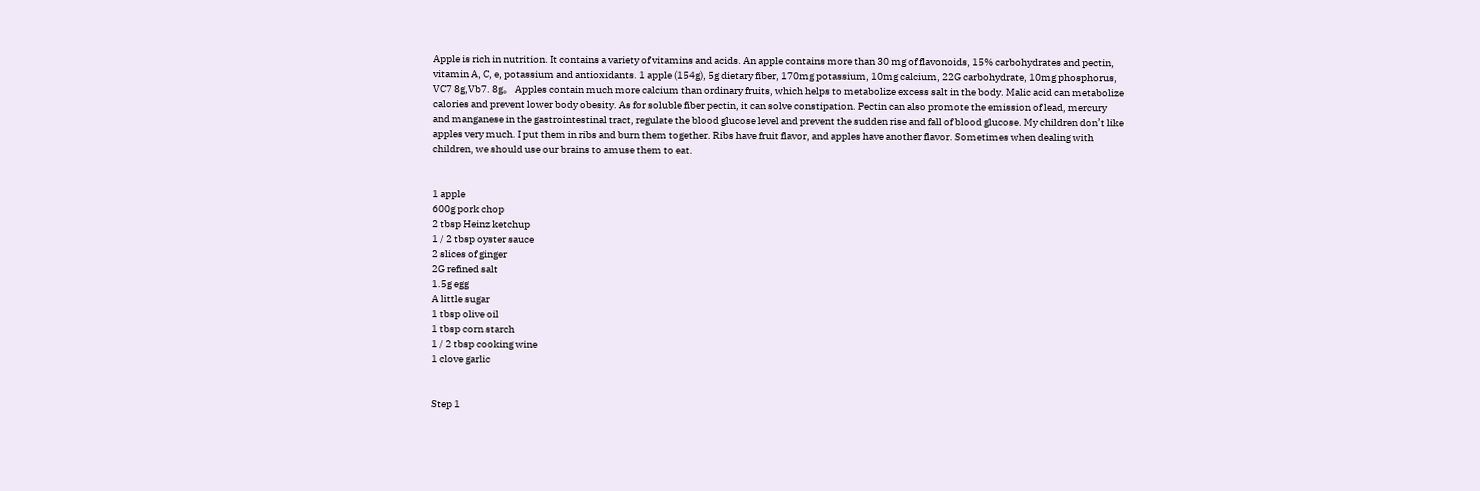Apple is rich in nutrition. It contains a variety of vitamins and acids. An apple contains more than 30 mg of flavonoids, 15% carbohydrates and pectin, vitamin A, C, e, potassium and antioxidants. 1 apple (154g), 5g dietary fiber, 170mg potassium, 10mg calcium, 22G carbohydrate, 10mg phosphorus, VC7 8g,Vb7. 8g。 Apples contain much more calcium than ordinary fruits, which helps to metabolize excess salt in the body. Malic acid can metabolize calories and prevent lower body obesity. As for soluble fiber pectin, it can solve constipation. Pectin can also promote the emission of lead, mercury and manganese in the gastrointestinal tract, regulate the blood glucose level and prevent the sudden rise and fall of blood glucose. My children don’t like apples very much. I put them in ribs and burn them together. Ribs have fruit flavor, and apples have another flavor. Sometimes when dealing with children, we should use our brains to amuse them to eat.


1 apple
600g pork chop
2 tbsp Heinz ketchup
1 / 2 tbsp oyster sauce
2 slices of ginger
2G refined salt
1.5g egg
A little sugar
1 tbsp olive oil
1 tbsp corn starch
1 / 2 tbsp cooking wine
1 clove garlic


Step 1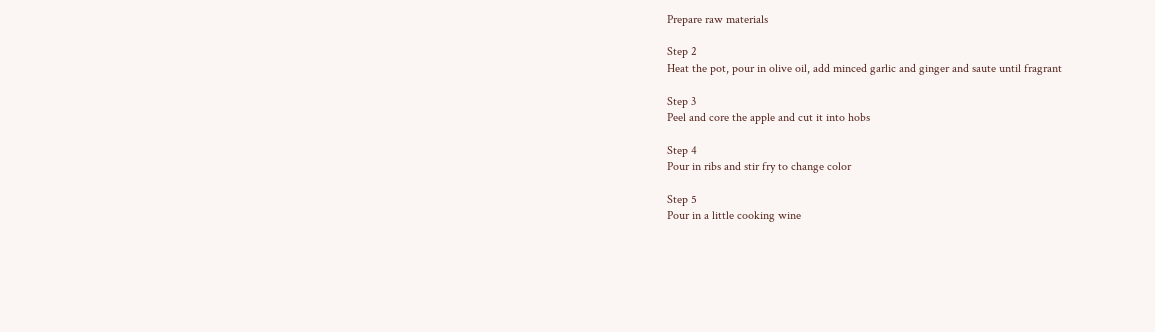Prepare raw materials

Step 2
Heat the pot, pour in olive oil, add minced garlic and ginger and saute until fragrant

Step 3
Peel and core the apple and cut it into hobs

Step 4
Pour in ribs and stir fry to change color

Step 5
Pour in a little cooking wine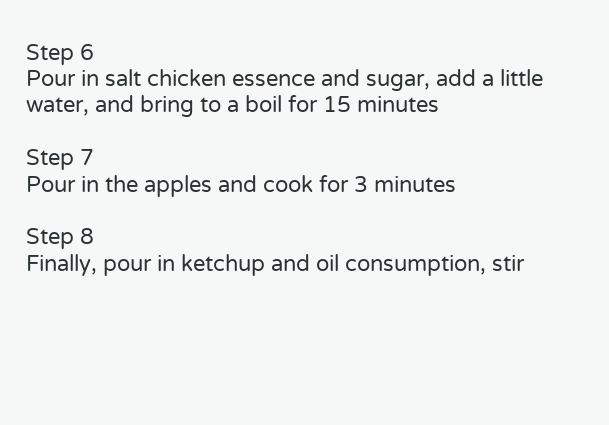Step 6
Pour in salt chicken essence and sugar, add a little water, and bring to a boil for 15 minutes

Step 7
Pour in the apples and cook for 3 minutes

Step 8
Finally, pour in ketchup and oil consumption, stir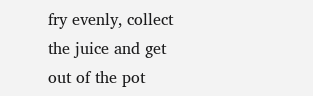fry evenly, collect the juice and get out of the pot